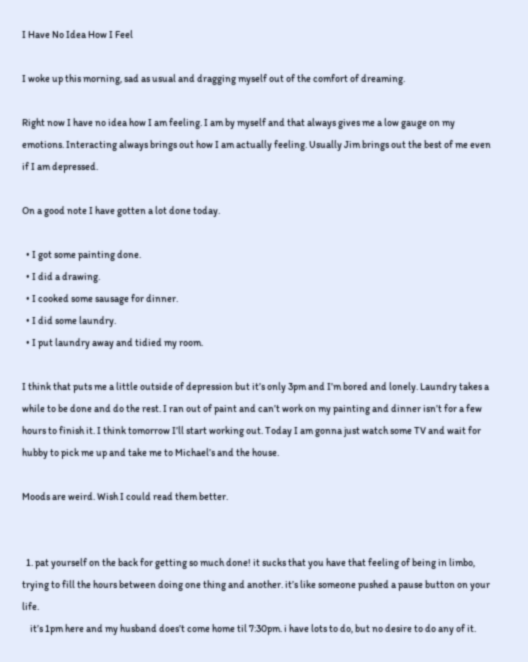I Have No Idea How I Feel

I woke up this morning, sad as usual and dragging myself out of the comfort of dreaming.

Right now I have no idea how I am feeling. I am by myself and that always gives me a low gauge on my emotions. Interacting always brings out how I am actually feeling. Usually Jim brings out the best of me even if I am depressed.

On a good note I have gotten a lot done today.

  • I got some painting done.
  • I did a drawing.
  • I cooked some sausage for dinner.
  • I did some laundry.
  • I put laundry away and tidied my room.

I think that puts me a little outside of depression but it’s only 3pm and I’m bored and lonely. Laundry takes a while to be done and do the rest. I ran out of paint and can’t work on my painting and dinner isn’t for a few hours to finish it. I think tomorrow I’ll start working out. Today I am gonna just watch some TV and wait for hubby to pick me up and take me to Michael’s and the house.

Moods are weird. Wish I could read them better.


  1. pat yourself on the back for getting so much done! it sucks that you have that feeling of being in limbo, trying to fill the hours between doing one thing and another. it’s like someone pushed a pause button on your life.
    it’s 1pm here and my husband does’t come home til 7:30pm. i have lots to do, but no desire to do any of it.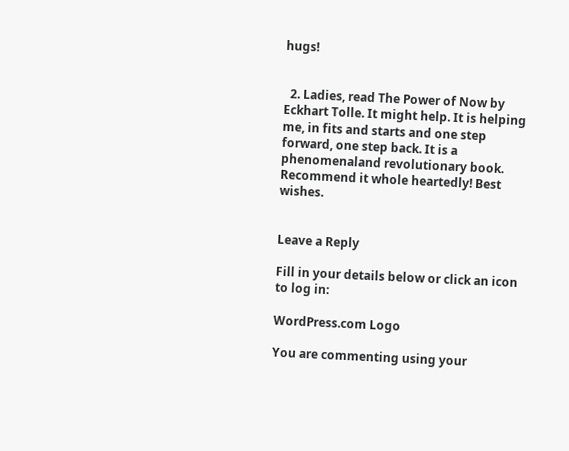hugs!


  2. Ladies, read The Power of Now by Eckhart Tolle. It might help. It is helping me, in fits and starts and one step forward, one step back. It is a phenomenaland revolutionary book. Recommend it whole heartedly! Best wishes.


Leave a Reply

Fill in your details below or click an icon to log in:

WordPress.com Logo

You are commenting using your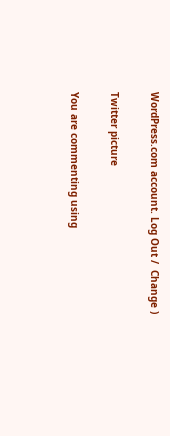WordPress.com account. Log Out /  Change )

Twitter picture

You are commenting using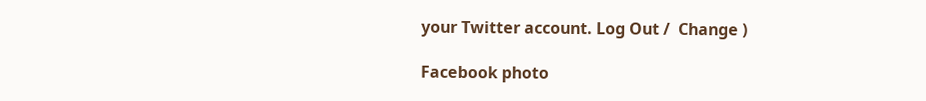your Twitter account. Log Out /  Change )

Facebook photo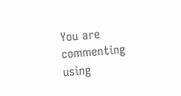You are commenting using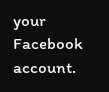your Facebook account.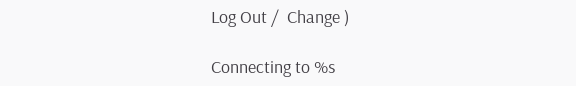Log Out /  Change )

Connecting to %s